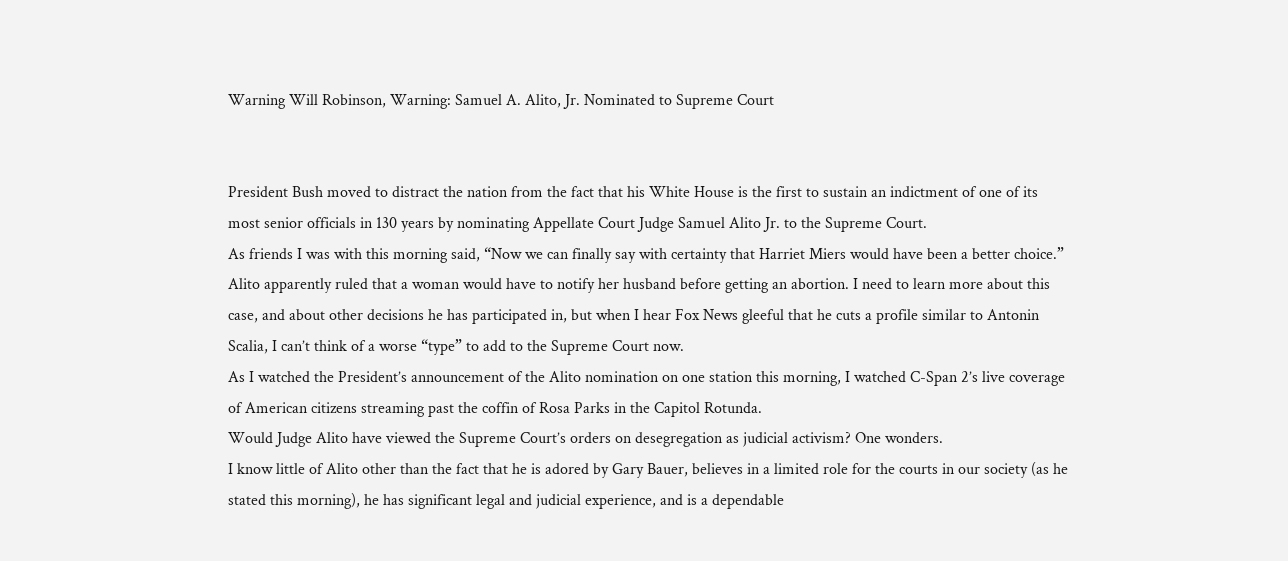Warning Will Robinson, Warning: Samuel A. Alito, Jr. Nominated to Supreme Court


President Bush moved to distract the nation from the fact that his White House is the first to sustain an indictment of one of its most senior officials in 130 years by nominating Appellate Court Judge Samuel Alito Jr. to the Supreme Court.
As friends I was with this morning said, “Now we can finally say with certainty that Harriet Miers would have been a better choice.”
Alito apparently ruled that a woman would have to notify her husband before getting an abortion. I need to learn more about this case, and about other decisions he has participated in, but when I hear Fox News gleeful that he cuts a profile similar to Antonin Scalia, I can’t think of a worse “type” to add to the Supreme Court now.
As I watched the President’s announcement of the Alito nomination on one station this morning, I watched C-Span 2’s live coverage of American citizens streaming past the coffin of Rosa Parks in the Capitol Rotunda.
Would Judge Alito have viewed the Supreme Court’s orders on desegregation as judicial activism? One wonders.
I know little of Alito other than the fact that he is adored by Gary Bauer, believes in a limited role for the courts in our society (as he stated this morning), he has significant legal and judicial experience, and is a dependable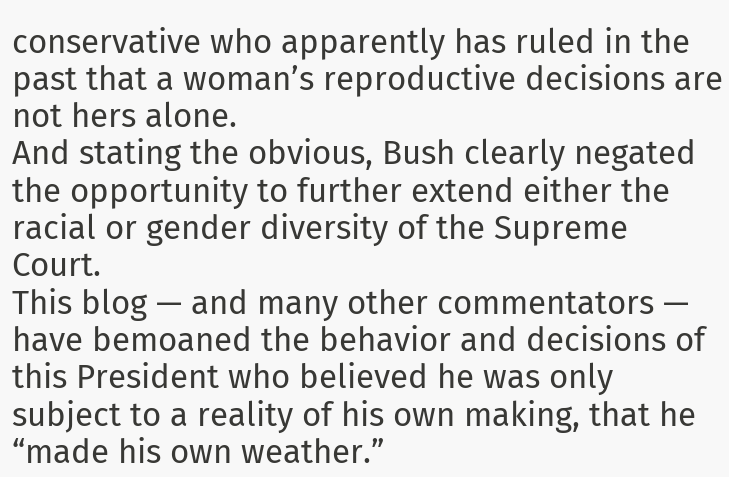conservative who apparently has ruled in the past that a woman’s reproductive decisions are not hers alone.
And stating the obvious, Bush clearly negated the opportunity to further extend either the racial or gender diversity of the Supreme Court.
This blog — and many other commentators — have bemoaned the behavior and decisions of this President who believed he was only subject to a reality of his own making, that he “made his own weather.”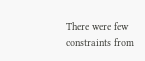There were few constraints from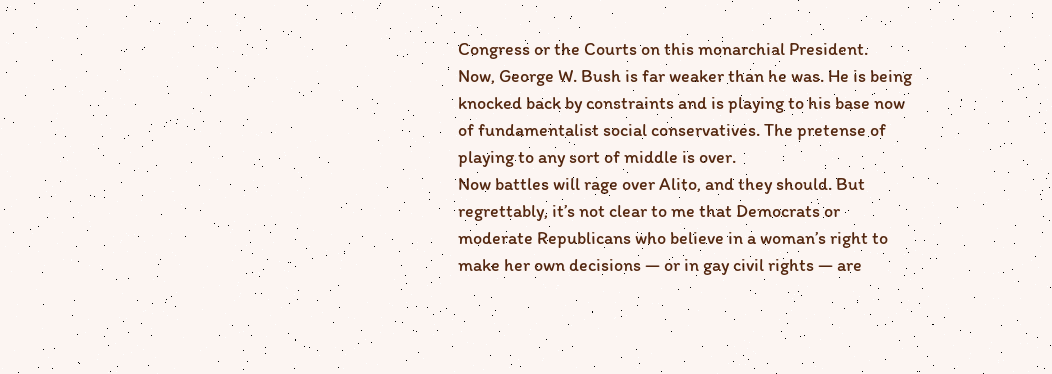Congress or the Courts on this monarchial President.
Now, George W. Bush is far weaker than he was. He is being knocked back by constraints and is playing to his base now of fundamentalist social conservatives. The pretense of playing to any sort of middle is over.
Now battles will rage over Alito, and they should. But regrettably, it’s not clear to me that Democrats or moderate Republicans who believe in a woman’s right to make her own decisions — or in gay civil rights — are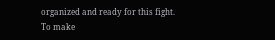organized and ready for this fight.
To make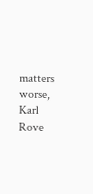matters worse, Karl Rove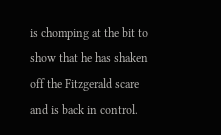is chomping at the bit to show that he has shaken off the Fitzgerald scare and is back in control.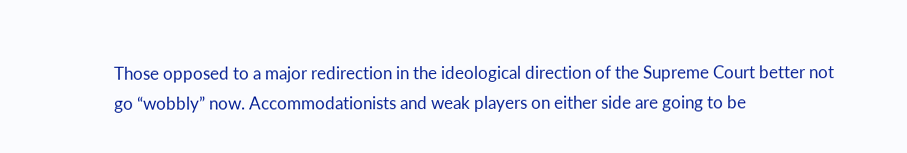Those opposed to a major redirection in the ideological direction of the Supreme Court better not go “wobbly” now. Accommodationists and weak players on either side are going to be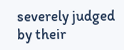severely judged by their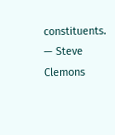constituents.
— Steve Clemons